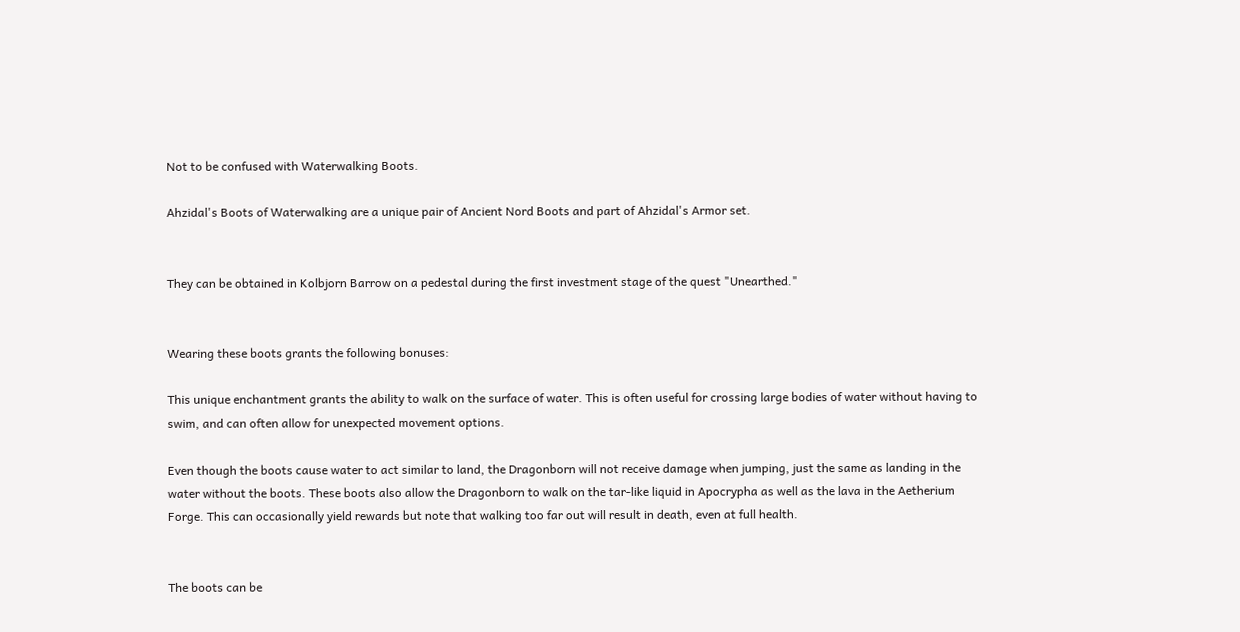Not to be confused with Waterwalking Boots.

Ahzidal's Boots of Waterwalking are a unique pair of Ancient Nord Boots and part of Ahzidal's Armor set.


They can be obtained in Kolbjorn Barrow on a pedestal during the first investment stage of the quest "Unearthed."


Wearing these boots grants the following bonuses:

This unique enchantment grants the ability to walk on the surface of water. This is often useful for crossing large bodies of water without having to swim, and can often allow for unexpected movement options.

Even though the boots cause water to act similar to land, the Dragonborn will not receive damage when jumping, just the same as landing in the water without the boots. These boots also allow the Dragonborn to walk on the tar-like liquid in Apocrypha as well as the lava in the Aetherium Forge. This can occasionally yield rewards but note that walking too far out will result in death, even at full health.


The boots can be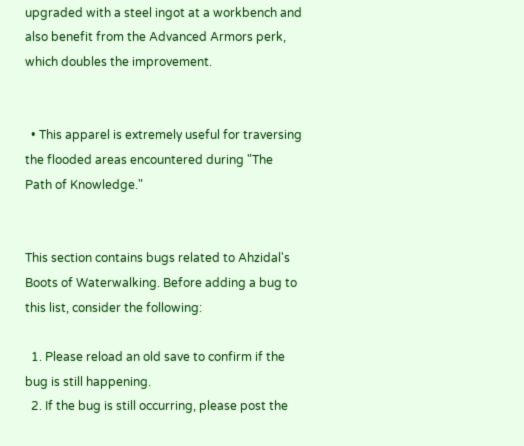upgraded with a steel ingot at a workbench and also benefit from the Advanced Armors perk, which doubles the improvement.


  • This apparel is extremely useful for traversing the flooded areas encountered during "The Path of Knowledge."


This section contains bugs related to Ahzidal's Boots of Waterwalking. Before adding a bug to this list, consider the following:

  1. Please reload an old save to confirm if the bug is still happening.
  2. If the bug is still occurring, please post the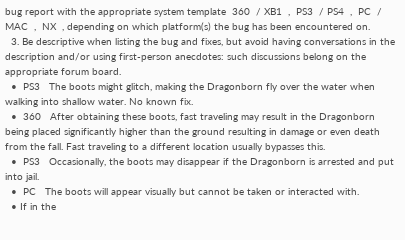bug report with the appropriate system template  360  / XB1  ,  PS3  / PS4  ,  PC  / MAC  ,  NX  , depending on which platform(s) the bug has been encountered on.
  3. Be descriptive when listing the bug and fixes, but avoid having conversations in the description and/or using first-person anecdotes: such discussions belong on the appropriate forum board.
  •  PS3   The boots might glitch, making the Dragonborn fly over the water when walking into shallow water. No known fix.
  •  360   After obtaining these boots, fast traveling may result in the Dragonborn being placed significantly higher than the ground resulting in damage or even death from the fall. Fast traveling to a different location usually bypasses this.
  •  PS3   Occasionally, the boots may disappear if the Dragonborn is arrested and put into jail.
  •  PC   The boots will appear visually but cannot be taken or interacted with.
  • If in the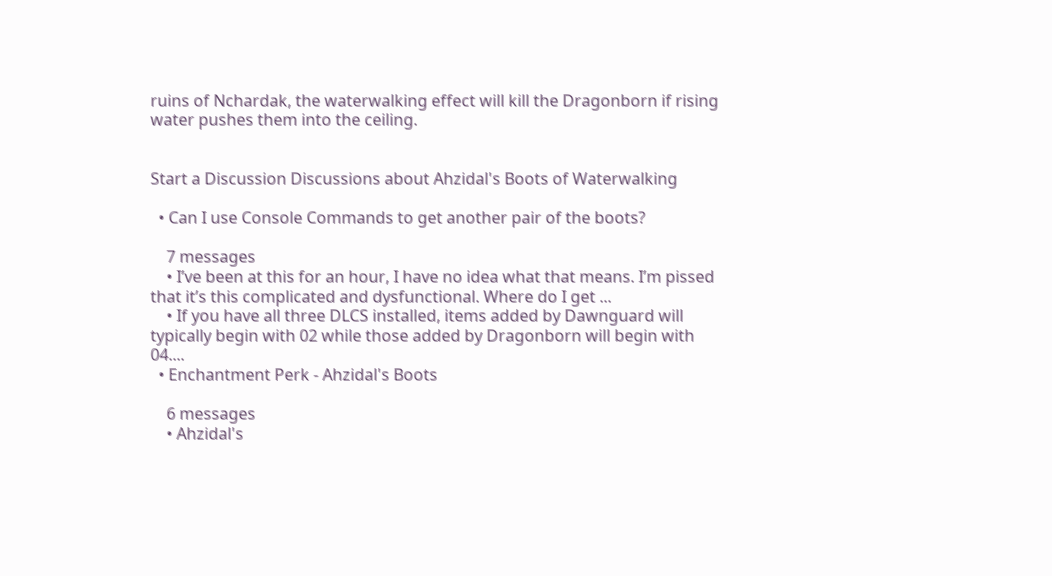ruins of Nchardak, the waterwalking effect will kill the Dragonborn if rising water pushes them into the ceiling.


Start a Discussion Discussions about Ahzidal's Boots of Waterwalking

  • Can I use Console Commands to get another pair of the boots?

    7 messages
    • I’ve been at this for an hour, I have no idea what that means. I’m pissed that it’s this complicated and dysfunctional. Where do I get ...
    • If you have all three DLCS installed, items added by Dawnguard will typically begin with 02 while those added by Dragonborn will begin with 04....
  • Enchantment Perk - Ahzidal's Boots

    6 messages
    • Ahzidal's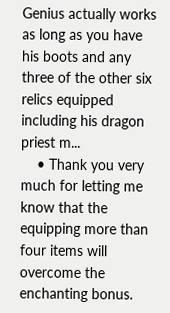Genius actually works as long as you have his boots and any three of the other six relics equipped including his dragon priest m...
    • Thank you very much for letting me know that the equipping more than four items will overcome the enchanting bonus.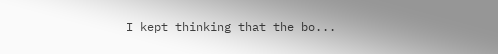I kept thinking that the bo...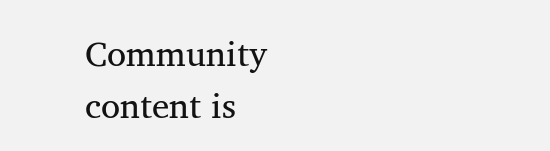Community content is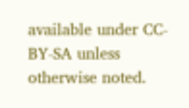available under CC-BY-SA unless otherwise noted.